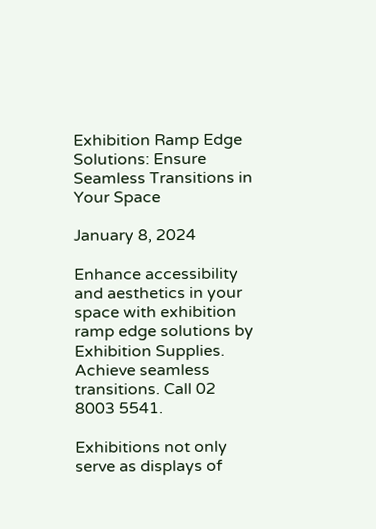Exhibition Ramp Edge Solutions: Ensure Seamless Transitions in Your Space

January 8, 2024

Enhance accessibility and aesthetics in your space with exhibition ramp edge solutions by Exhibition Supplies. Achieve seamless transitions. Call 02 8003 5541.

Exhibitions not only serve as displays of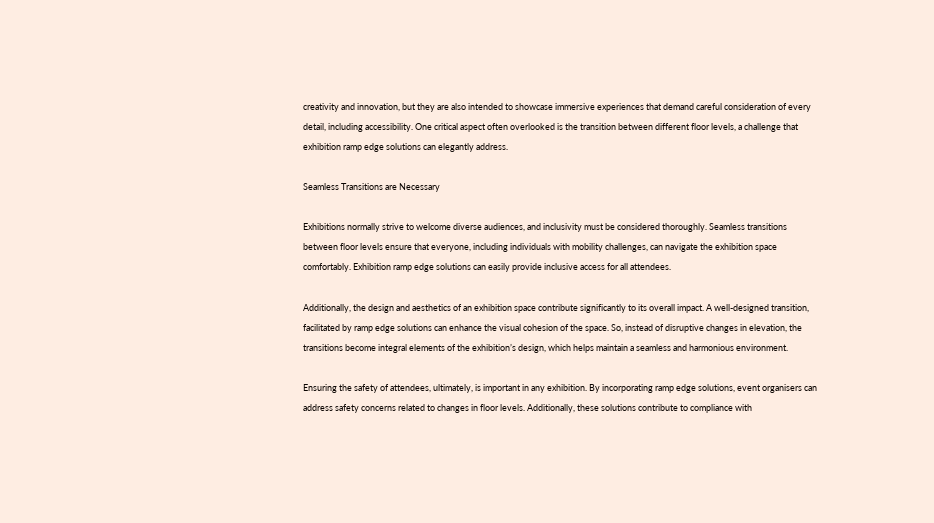creativity and innovation, but they are also intended to showcase immersive experiences that demand careful consideration of every detail, including accessibility. One critical aspect often overlooked is the transition between different floor levels, a challenge that exhibition ramp edge solutions can elegantly address.

Seamless Transitions are Necessary

Exhibitions normally strive to welcome diverse audiences, and inclusivity must be considered thoroughly. Seamless transitions between floor levels ensure that everyone, including individuals with mobility challenges, can navigate the exhibition space comfortably. Exhibition ramp edge solutions can easily provide inclusive access for all attendees.

Additionally, the design and aesthetics of an exhibition space contribute significantly to its overall impact. A well-designed transition, facilitated by ramp edge solutions can enhance the visual cohesion of the space. So, instead of disruptive changes in elevation, the transitions become integral elements of the exhibition’s design, which helps maintain a seamless and harmonious environment.

Ensuring the safety of attendees, ultimately, is important in any exhibition. By incorporating ramp edge solutions, event organisers can address safety concerns related to changes in floor levels. Additionally, these solutions contribute to compliance with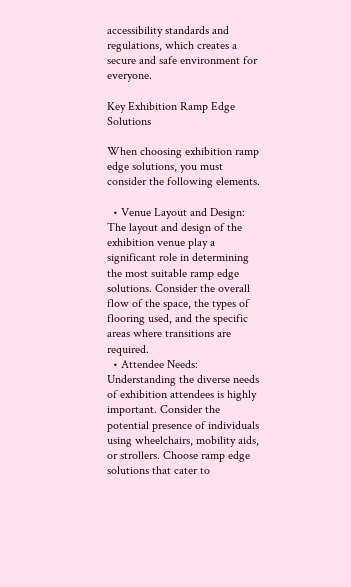accessibility standards and regulations, which creates a secure and safe environment for everyone.

Key Exhibition Ramp Edge Solutions

When choosing exhibition ramp edge solutions, you must consider the following elements.

  • Venue Layout and Design: The layout and design of the exhibition venue play a significant role in determining the most suitable ramp edge solutions. Consider the overall flow of the space, the types of flooring used, and the specific areas where transitions are required.
  • Attendee Needs: Understanding the diverse needs of exhibition attendees is highly important. Consider the potential presence of individuals using wheelchairs, mobility aids, or strollers. Choose ramp edge solutions that cater to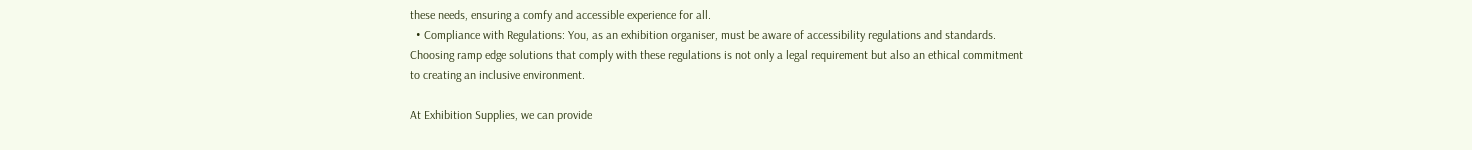these needs, ensuring a comfy and accessible experience for all.
  • Compliance with Regulations: You, as an exhibition organiser, must be aware of accessibility regulations and standards. Choosing ramp edge solutions that comply with these regulations is not only a legal requirement but also an ethical commitment to creating an inclusive environment.

At Exhibition Supplies, we can provide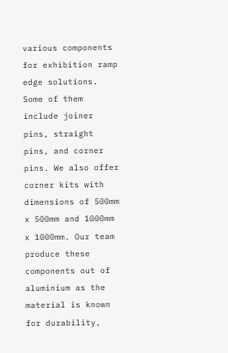various components for exhibition ramp edge solutions. Some of them include joiner pins, straight pins, and corner pins. We also offer corner kits with dimensions of 500mm x 500mm and 1000mm x 1000mm. Our team produce these components out of aluminium as the material is known for durability,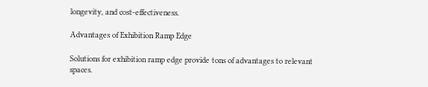longevity, and cost-effectiveness.

Advantages of Exhibition Ramp Edge

Solutions for exhibition ramp edge provide tons of advantages to relevant spaces.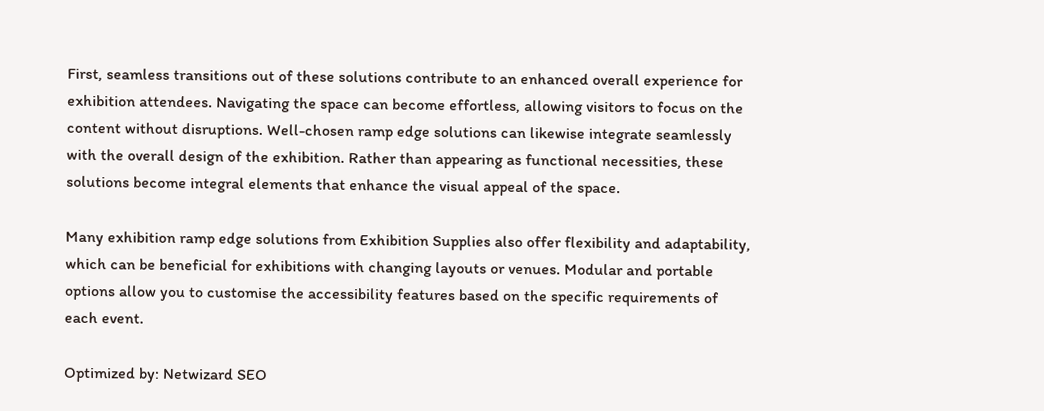First, seamless transitions out of these solutions contribute to an enhanced overall experience for exhibition attendees. Navigating the space can become effortless, allowing visitors to focus on the content without disruptions. Well-chosen ramp edge solutions can likewise integrate seamlessly with the overall design of the exhibition. Rather than appearing as functional necessities, these solutions become integral elements that enhance the visual appeal of the space.

Many exhibition ramp edge solutions from Exhibition Supplies also offer flexibility and adaptability, which can be beneficial for exhibitions with changing layouts or venues. Modular and portable options allow you to customise the accessibility features based on the specific requirements of each event.

Optimized by: Netwizard SEO